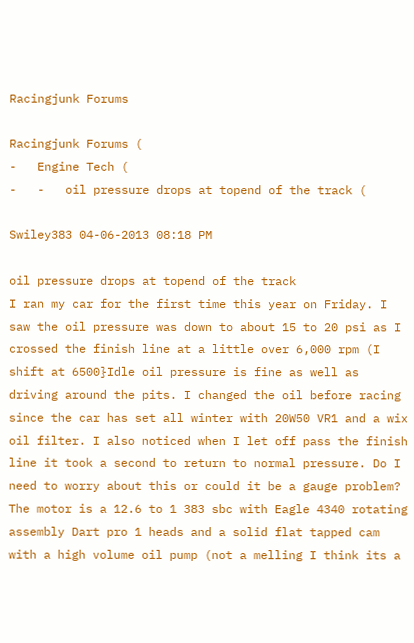Racingjunk Forums

Racingjunk Forums (
-   Engine Tech (
-   -   oil pressure drops at topend of the track (

Swiley383 04-06-2013 08:18 PM

oil pressure drops at topend of the track
I ran my car for the first time this year on Friday. I saw the oil pressure was down to about 15 to 20 psi as I crossed the finish line at a little over 6,000 rpm (I shift at 6500}Idle oil pressure is fine as well as driving around the pits. I changed the oil before racing since the car has set all winter with 20W50 VR1 and a wix oil filter. I also noticed when I let off pass the finish line it took a second to return to normal pressure. Do I need to worry about this or could it be a gauge problem? The motor is a 12.6 to 1 383 sbc with Eagle 4340 rotating assembly Dart pro 1 heads and a solid flat tapped cam with a high volume oil pump (not a melling I think its a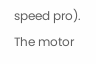speed pro). The motor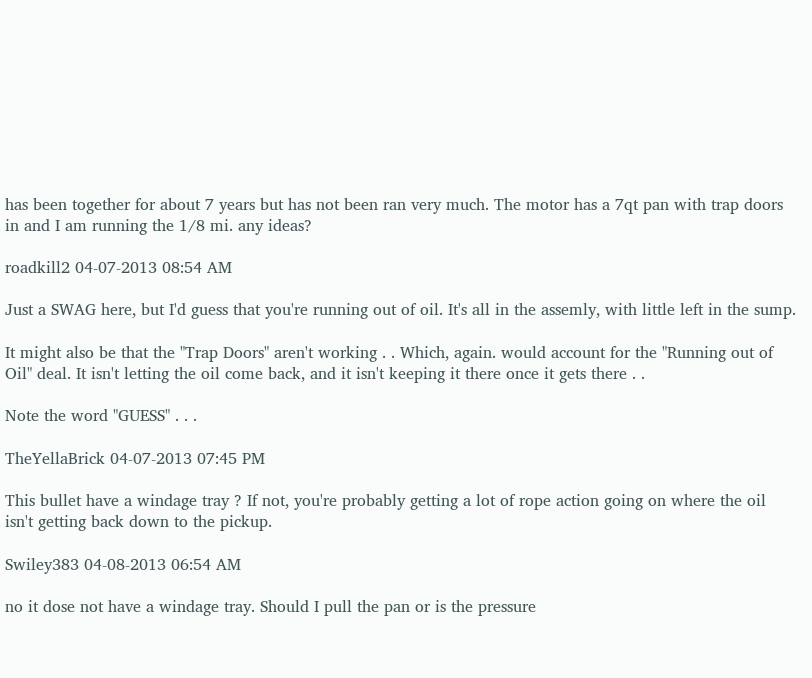has been together for about 7 years but has not been ran very much. The motor has a 7qt pan with trap doors in and I am running the 1/8 mi. any ideas?

roadkill2 04-07-2013 08:54 AM

Just a SWAG here, but I'd guess that you're running out of oil. It's all in the assemly, with little left in the sump.

It might also be that the "Trap Doors" aren't working . . Which, again. would account for the "Running out of Oil" deal. It isn't letting the oil come back, and it isn't keeping it there once it gets there . .

Note the word "GUESS" . . .

TheYellaBrick 04-07-2013 07:45 PM

This bullet have a windage tray ? If not, you're probably getting a lot of rope action going on where the oil isn't getting back down to the pickup.

Swiley383 04-08-2013 06:54 AM

no it dose not have a windage tray. Should I pull the pan or is the pressure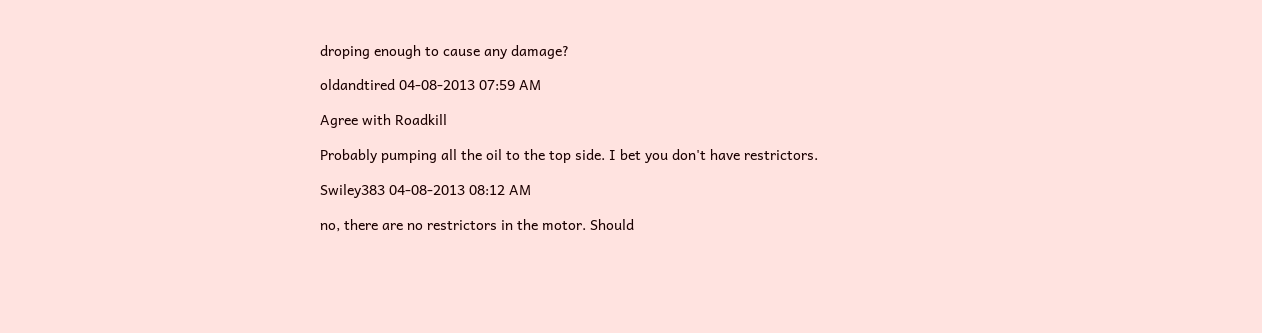droping enough to cause any damage?

oldandtired 04-08-2013 07:59 AM

Agree with Roadkill

Probably pumping all the oil to the top side. I bet you don't have restrictors.

Swiley383 04-08-2013 08:12 AM

no, there are no restrictors in the motor. Should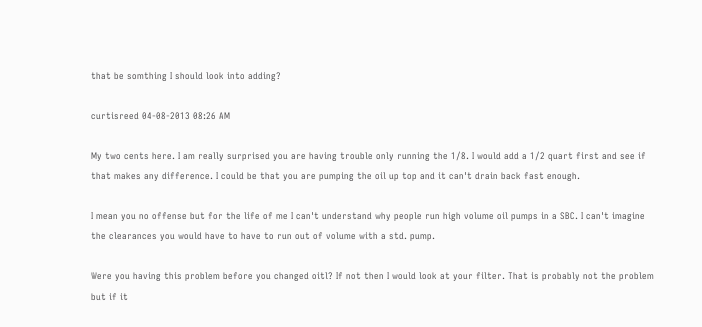that be somthing I should look into adding?

curtisreed 04-08-2013 08:26 AM

My two cents here. I am really surprised you are having trouble only running the 1/8. I would add a 1/2 quart first and see if that makes any difference. I could be that you are pumping the oil up top and it can't drain back fast enough.

I mean you no offense but for the life of me I can't understand why people run high volume oil pumps in a SBC. I can't imagine the clearances you would have to have to run out of volume with a std. pump.

Were you having this problem before you changed oitl? If not then I would look at your filter. That is probably not the problem but if it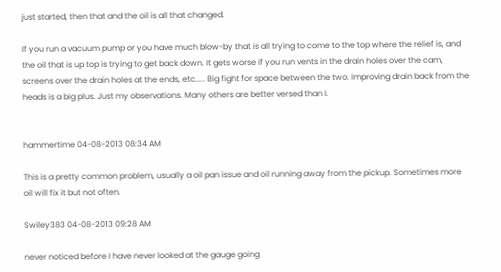just started, then that and the oil is all that changed.

If you run a vacuum pump or you have much blow-by that is all trying to come to the top where the relief is, and the oil that is up top is trying to get back down. It gets worse if you run vents in the drain holes over the cam, screens over the drain holes at the ends, etc..... Big fight for space between the two. Improving drain back from the heads is a big plus. Just my observations. Many others are better versed than I.


hammertime 04-08-2013 08:34 AM

This is a pretty common problem, usually a oil pan issue and oil running away from the pickup. Sometimes more oil will fix it but not often.

Swiley383 04-08-2013 09:28 AM

never noticed before I have never looked at the gauge going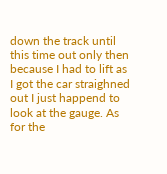down the track until this time out only then because I had to lift as I got the car straighned out I just happend to look at the gauge. As for the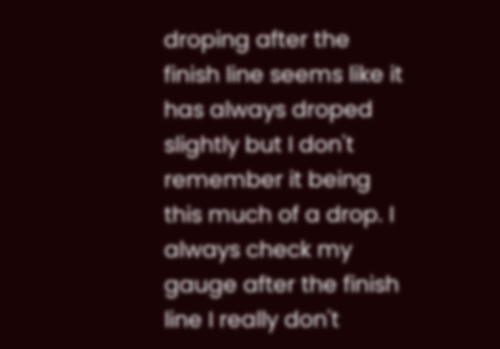droping after the finish line seems like it has always droped slightly but I don't remember it being this much of a drop. I always check my gauge after the finish line I really don't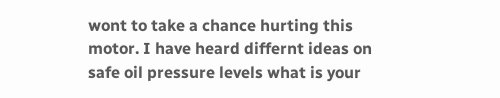wont to take a chance hurting this motor. I have heard differnt ideas on safe oil pressure levels what is your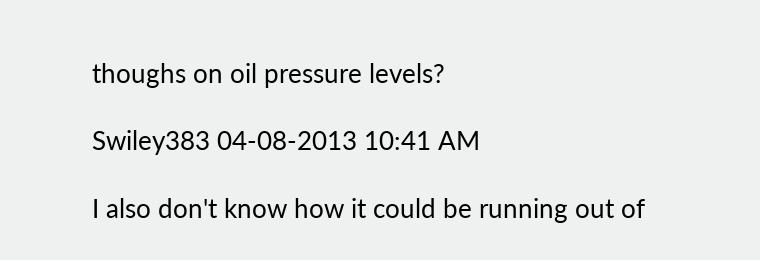thoughs on oil pressure levels?

Swiley383 04-08-2013 10:41 AM

I also don't know how it could be running out of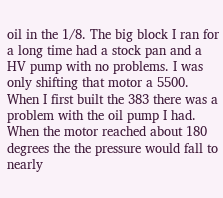oil in the 1/8. The big block I ran for a long time had a stock pan and a HV pump with no problems. I was only shifting that motor a 5500. When I first built the 383 there was a problem with the oil pump I had. When the motor reached about 180 degrees the the pressure would fall to nearly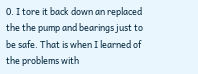0. I tore it back down an replaced the the pump and bearings just to be safe. That is when I learned of the problems with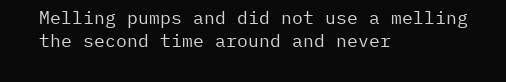Melling pumps and did not use a melling the second time around and never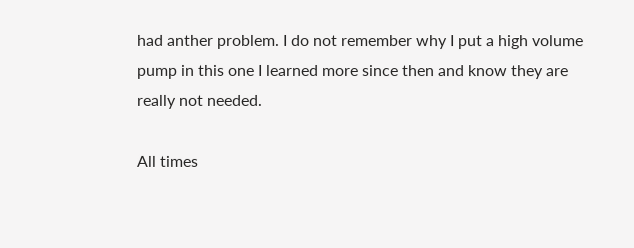had anther problem. I do not remember why I put a high volume pump in this one I learned more since then and know they are really not needed.

All times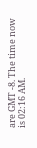are GMT -8. The time now is 02:16 AM.